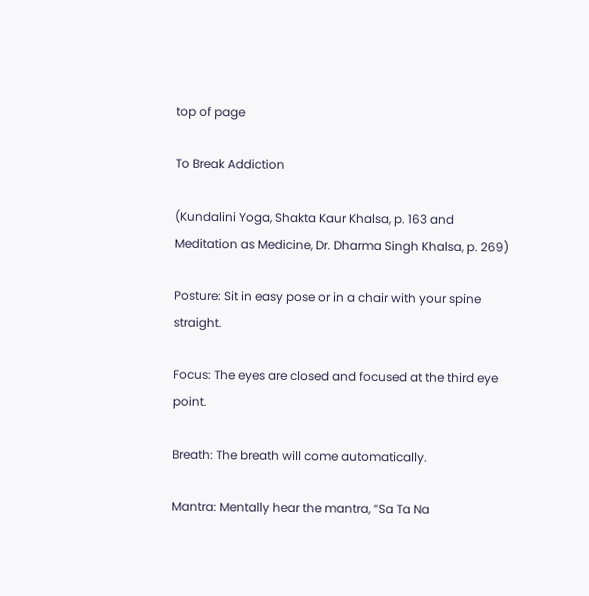top of page

To Break Addiction

(Kundalini Yoga, Shakta Kaur Khalsa, p. 163 and Meditation as Medicine, Dr. Dharma Singh Khalsa, p. 269)

Posture: Sit in easy pose or in a chair with your spine straight.

Focus: The eyes are closed and focused at the third eye point.

Breath: The breath will come automatically.

Mantra: Mentally hear the mantra, “Sa Ta Na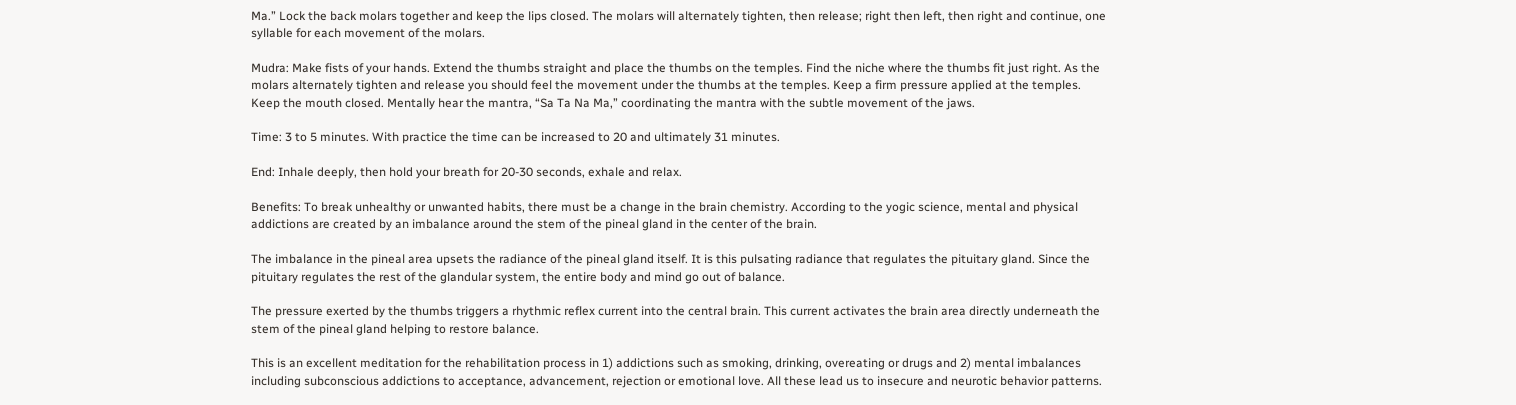Ma.” Lock the back molars together and keep the lips closed. The molars will alternately tighten, then release; right then left, then right and continue, one syllable for each movement of the molars.

Mudra: Make fists of your hands. Extend the thumbs straight and place the thumbs on the temples. Find the niche where the thumbs fit just right. As the molars alternately tighten and release you should feel the movement under the thumbs at the temples. Keep a firm pressure applied at the temples. Keep the mouth closed. Mentally hear the mantra, “Sa Ta Na Ma,” coordinating the mantra with the subtle movement of the jaws.

Time: 3 to 5 minutes. With practice the time can be increased to 20 and ultimately 31 minutes.

End: Inhale deeply, then hold your breath for 20-30 seconds, exhale and relax.

Benefits: To break unhealthy or unwanted habits, there must be a change in the brain chemistry. According to the yogic science, mental and physical addictions are created by an imbalance around the stem of the pineal gland in the center of the brain.

The imbalance in the pineal area upsets the radiance of the pineal gland itself. It is this pulsating radiance that regulates the pituitary gland. Since the pituitary regulates the rest of the glandular system, the entire body and mind go out of balance.

The pressure exerted by the thumbs triggers a rhythmic reflex current into the central brain. This current activates the brain area directly underneath the stem of the pineal gland helping to restore balance.

This is an excellent meditation for the rehabilitation process in 1) addictions such as smoking, drinking, overeating or drugs and 2) mental imbalances including subconscious addictions to acceptance, advancement, rejection or emotional love. All these lead us to insecure and neurotic behavior patterns.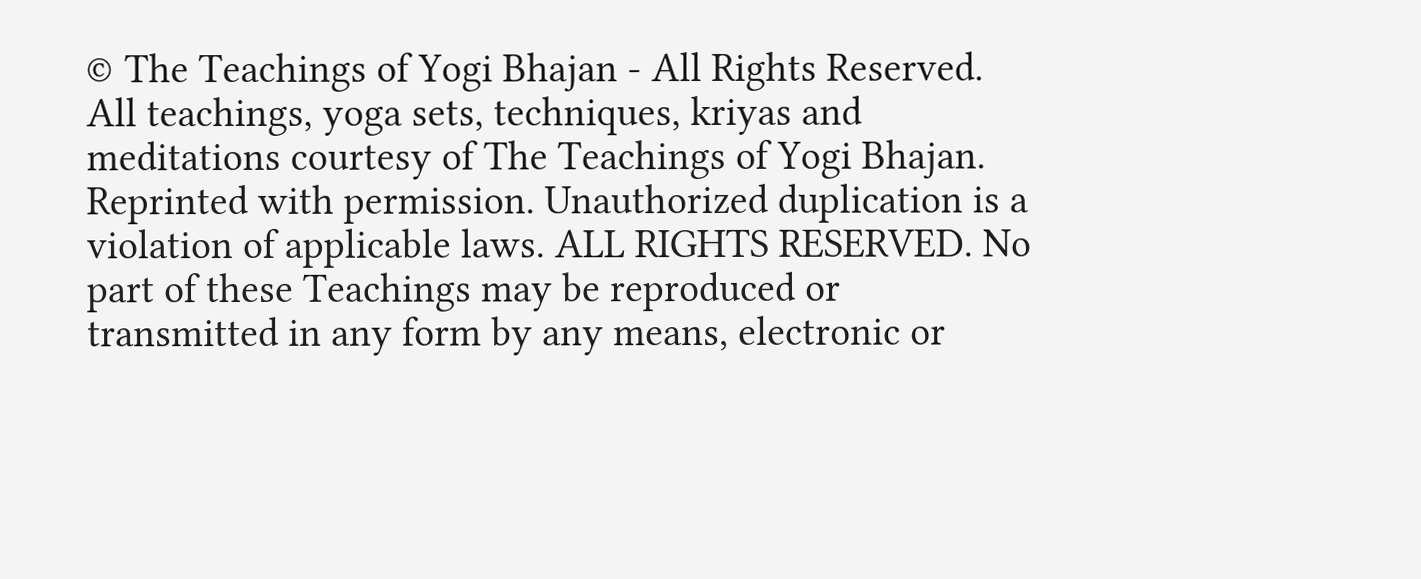© The Teachings of Yogi Bhajan - All Rights Reserved. All teachings, yoga sets, techniques, kriyas and meditations courtesy of The Teachings of Yogi Bhajan. Reprinted with permission. Unauthorized duplication is a violation of applicable laws. ALL RIGHTS RESERVED. No part of these Teachings may be reproduced or transmitted in any form by any means, electronic or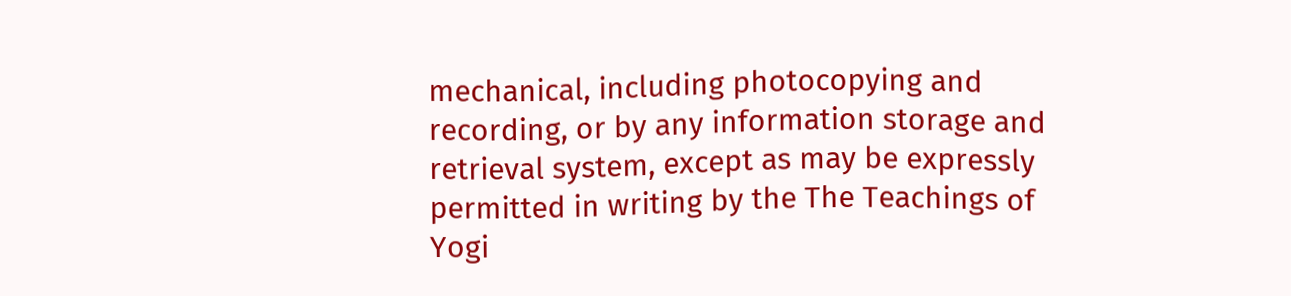mechanical, including photocopying and recording, or by any information storage and retrieval system, except as may be expressly permitted in writing by the The Teachings of Yogi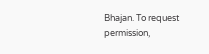Bhajan. To request permission,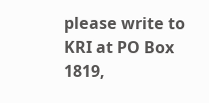please write to KRI at PO Box 1819,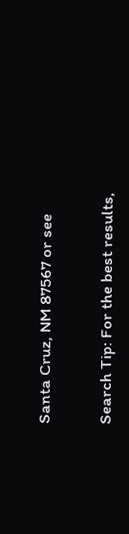Santa Cruz, NM 87567 or see


Search Tip: For the best results,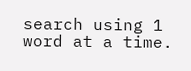search using 1 word at a time.